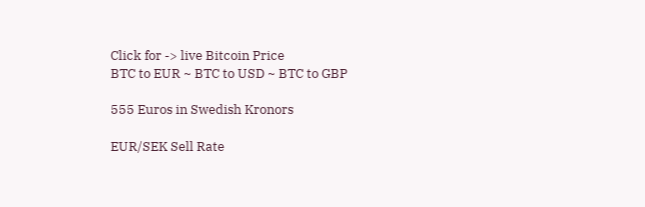Click for -> live Bitcoin Price
BTC to EUR ~ BTC to USD ~ BTC to GBP

555 Euros in Swedish Kronors

EUR/SEK Sell Rate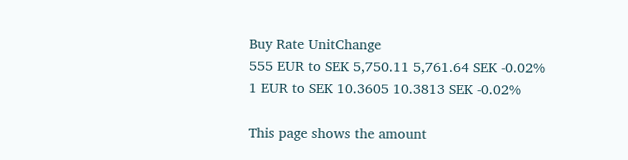Buy Rate UnitChange
555 EUR to SEK 5,750.11 5,761.64 SEK -0.02%
1 EUR to SEK 10.3605 10.3813 SEK -0.02%

This page shows the amount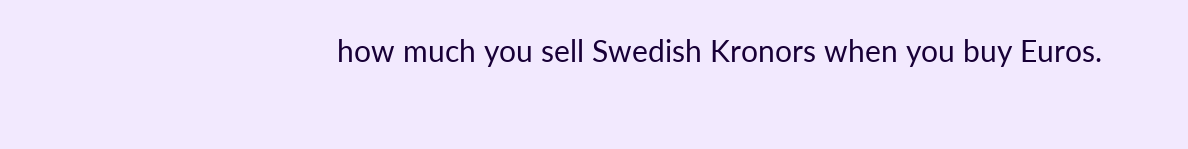how much you sell Swedish Kronors when you buy Euros.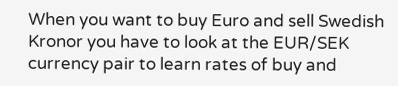When you want to buy Euro and sell Swedish Kronor you have to look at the EUR/SEK currency pair to learn rates of buy and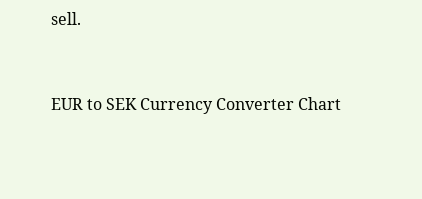sell.


EUR to SEK Currency Converter Chart